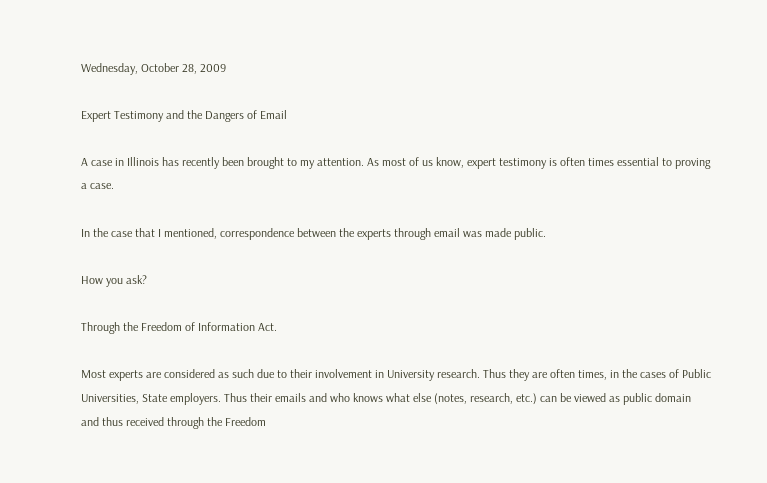Wednesday, October 28, 2009

Expert Testimony and the Dangers of Email

A case in Illinois has recently been brought to my attention. As most of us know, expert testimony is often times essential to proving a case.

In the case that I mentioned, correspondence between the experts through email was made public.

How you ask?

Through the Freedom of Information Act.

Most experts are considered as such due to their involvement in University research. Thus they are often times, in the cases of Public Universities, State employers. Thus their emails and who knows what else (notes, research, etc.) can be viewed as public domain and thus received through the Freedom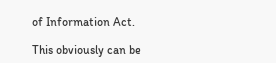of Information Act.

This obviously can be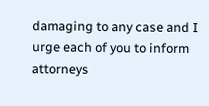damaging to any case and I urge each of you to inform attorneys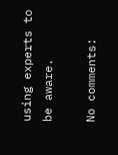using experts to be aware.

No comments: